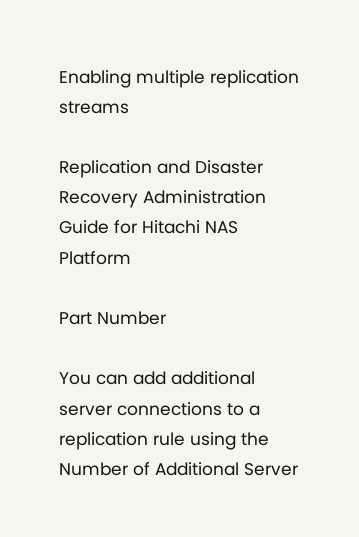Enabling multiple replication streams

Replication and Disaster Recovery Administration Guide for Hitachi NAS Platform

Part Number

You can add additional server connections to a replication rule using the Number of Additional Server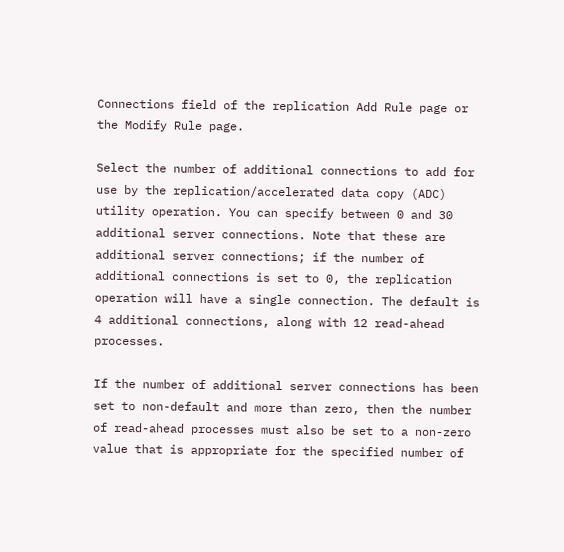Connections field of the replication Add Rule page or the Modify Rule page.

Select the number of additional connections to add for use by the replication/accelerated data copy (ADC) utility operation. You can specify between 0 and 30 additional server connections. Note that these are additional server connections; if the number of additional connections is set to 0, the replication operation will have a single connection. The default is 4 additional connections, along with 12 read-ahead processes.

If the number of additional server connections has been set to non-default and more than zero, then the number of read-ahead processes must also be set to a non-zero value that is appropriate for the specified number of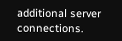additional server connections.